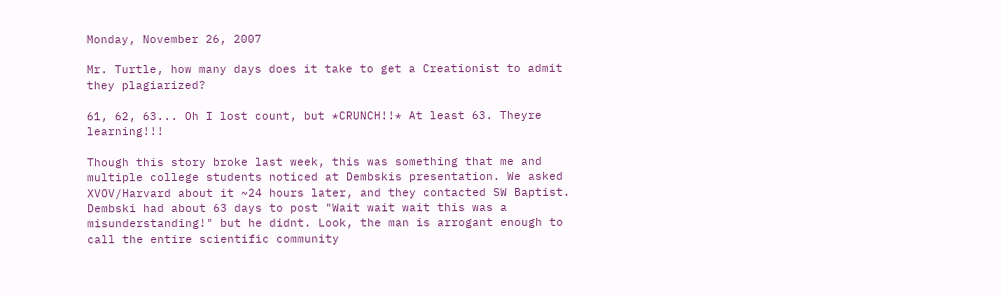Monday, November 26, 2007

Mr. Turtle, how many days does it take to get a Creationist to admit they plagiarized?

61, 62, 63... Oh I lost count, but *CRUNCH!!* At least 63. Theyre learning!!!

Though this story broke last week, this was something that me and multiple college students noticed at Dembskis presentation. We asked XVOV/Harvard about it ~24 hours later, and they contacted SW Baptist. Dembski had about 63 days to post "Wait wait wait this was a misunderstanding!" but he didnt. Look, the man is arrogant enough to call the entire scientific community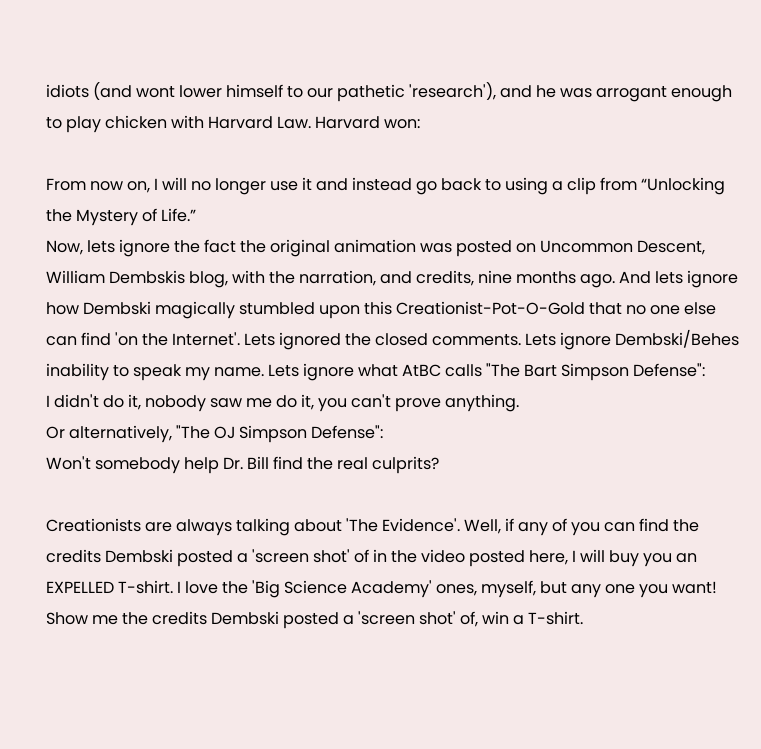idiots (and wont lower himself to our pathetic 'research'), and he was arrogant enough to play chicken with Harvard Law. Harvard won:

From now on, I will no longer use it and instead go back to using a clip from “Unlocking the Mystery of Life.”
Now, lets ignore the fact the original animation was posted on Uncommon Descent, William Dembskis blog, with the narration, and credits, nine months ago. And lets ignore how Dembski magically stumbled upon this Creationist-Pot-O-Gold that no one else can find 'on the Internet'. Lets ignored the closed comments. Lets ignore Dembski/Behes inability to speak my name. Lets ignore what AtBC calls "The Bart Simpson Defense":
I didn't do it, nobody saw me do it, you can't prove anything.
Or alternatively, "The OJ Simpson Defense":
Won't somebody help Dr. Bill find the real culprits?

Creationists are always talking about 'The Evidence'. Well, if any of you can find the credits Dembski posted a 'screen shot' of in the video posted here, I will buy you an EXPELLED T-shirt. I love the 'Big Science Academy' ones, myself, but any one you want! Show me the credits Dembski posted a 'screen shot' of, win a T-shirt.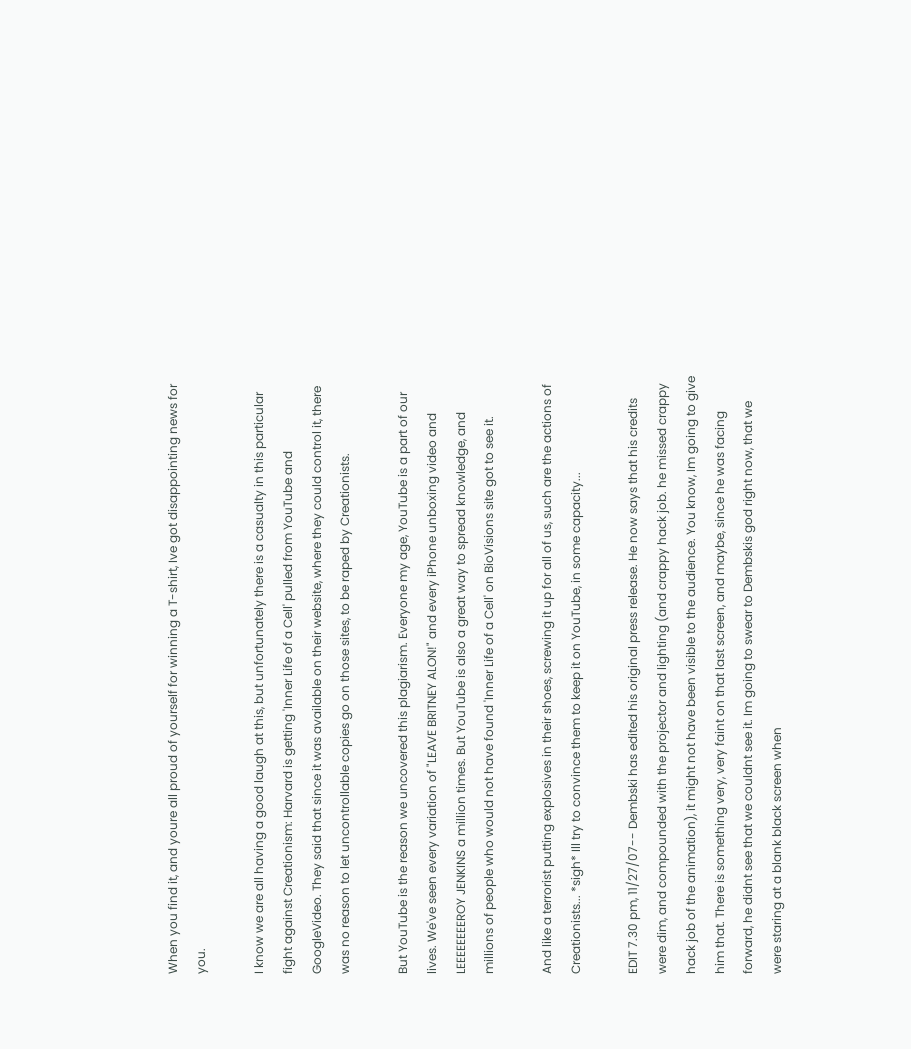When you find it, and youre all proud of yourself for winning a T-shirt, Ive got disappointing news for you.

I know we are all having a good laugh at this, but unfortunately there is a casualty in this particular fight against Creationism: Harvard is getting 'Inner Life of a Cell' pulled from YouTube and GoogleVideo. They said that since it was available on their website, where they could control it, there was no reason to let uncontrollable copies go on those sites, to be raped by Creationists.

But YouTube is the reason we uncovered this plagiarism. Everyone my age, YouTube is a part of our lives. We've seen every variation of "LEAVE BRITNEY ALON!" and every iPhone unboxing video and LEEEEEEEEROY JENKINS a million times. But YouTube is also a great way to spread knowledge, and millions of people who would not have found 'Inner Life of a Cell' on BioVisions site got to see it.

And like a terrorist putting explosives in their shoes, screwing it up for all of us, such are the actions of Creationists... *sigh* Ill try to convince them to keep it on YouTube, in some capacity...

EDIT 7.30 pm, 11/27/07-- Dembski has edited his original press release. He now says that his credits were dim, and compounded with the projector and lighting (and crappy hack job. he missed crappy hack job of the animation), it might not have been visible to the audience. You know, Im going to give him that. There is something very, very faint on that last screen, and maybe, since he was facing forward, he didnt see that we couldnt see it. Im going to swear to Dembskis god right now, that we were staring at a blank black screen when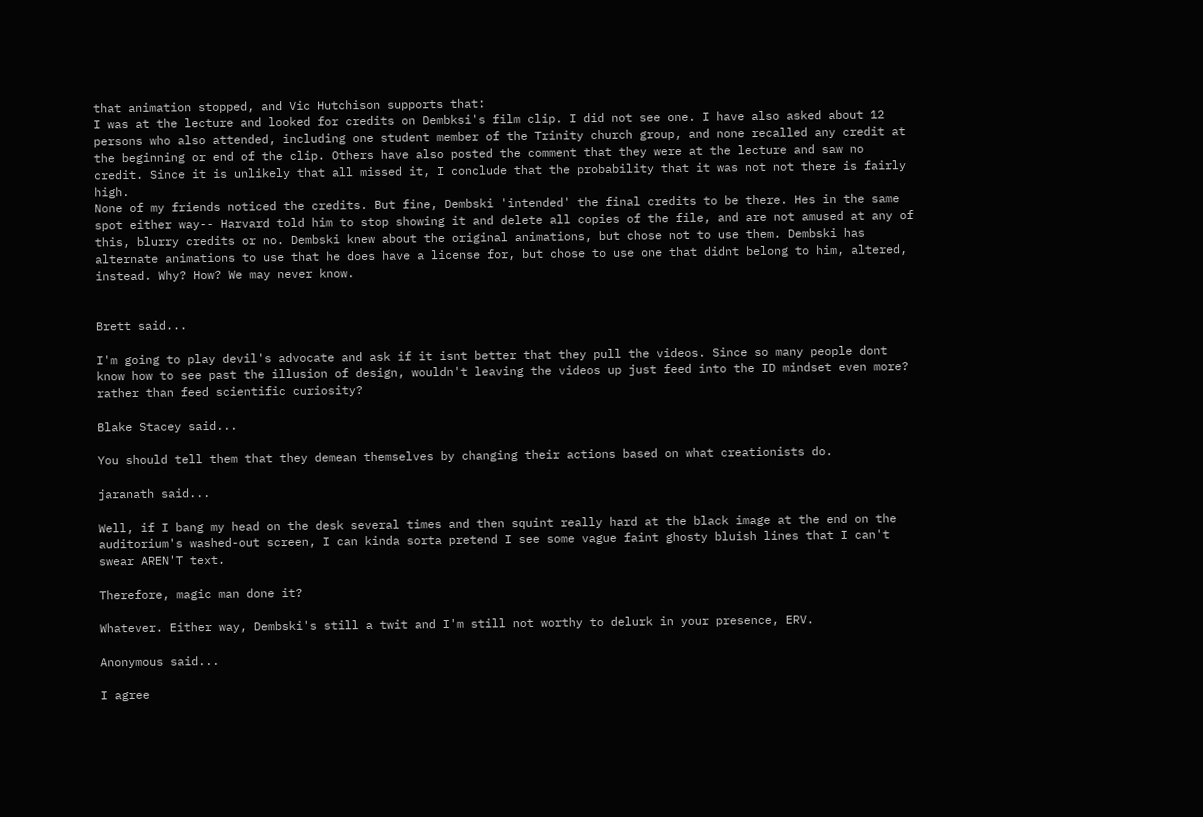that animation stopped, and Vic Hutchison supports that:
I was at the lecture and looked for credits on Dembksi's film clip. I did not see one. I have also asked about 12 persons who also attended, including one student member of the Trinity church group, and none recalled any credit at the beginning or end of the clip. Others have also posted the comment that they were at the lecture and saw no credit. Since it is unlikely that all missed it, I conclude that the probability that it was not not there is fairly high.
None of my friends noticed the credits. But fine, Dembski 'intended' the final credits to be there. Hes in the same spot either way-- Harvard told him to stop showing it and delete all copies of the file, and are not amused at any of this, blurry credits or no. Dembski knew about the original animations, but chose not to use them. Dembski has alternate animations to use that he does have a license for, but chose to use one that didnt belong to him, altered, instead. Why? How? We may never know.


Brett said...

I'm going to play devil's advocate and ask if it isnt better that they pull the videos. Since so many people dont know how to see past the illusion of design, wouldn't leaving the videos up just feed into the ID mindset even more? rather than feed scientific curiosity?

Blake Stacey said...

You should tell them that they demean themselves by changing their actions based on what creationists do.

jaranath said...

Well, if I bang my head on the desk several times and then squint really hard at the black image at the end on the auditorium's washed-out screen, I can kinda sorta pretend I see some vague faint ghosty bluish lines that I can't swear AREN'T text.

Therefore, magic man done it?

Whatever. Either way, Dembski's still a twit and I'm still not worthy to delurk in your presence, ERV.

Anonymous said...

I agree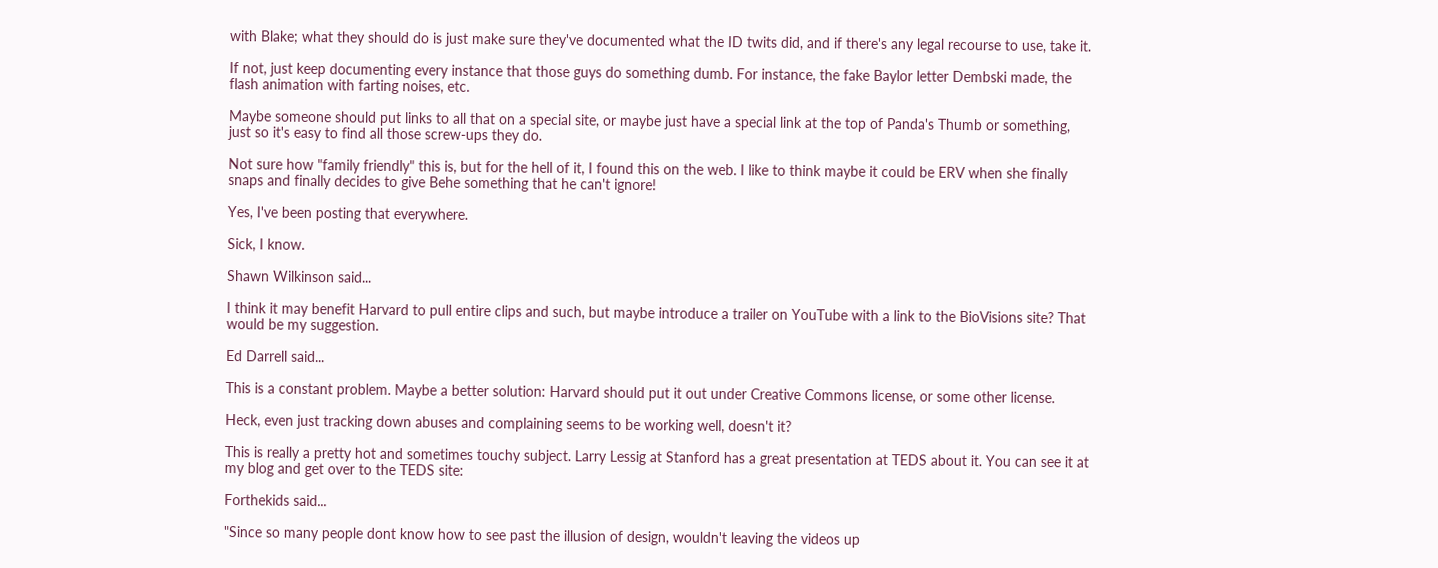with Blake; what they should do is just make sure they've documented what the ID twits did, and if there's any legal recourse to use, take it.

If not, just keep documenting every instance that those guys do something dumb. For instance, the fake Baylor letter Dembski made, the flash animation with farting noises, etc.

Maybe someone should put links to all that on a special site, or maybe just have a special link at the top of Panda's Thumb or something, just so it's easy to find all those screw-ups they do.

Not sure how "family friendly" this is, but for the hell of it, I found this on the web. I like to think maybe it could be ERV when she finally snaps and finally decides to give Behe something that he can't ignore!

Yes, I've been posting that everywhere.

Sick, I know.

Shawn Wilkinson said...

I think it may benefit Harvard to pull entire clips and such, but maybe introduce a trailer on YouTube with a link to the BioVisions site? That would be my suggestion.

Ed Darrell said...

This is a constant problem. Maybe a better solution: Harvard should put it out under Creative Commons license, or some other license.

Heck, even just tracking down abuses and complaining seems to be working well, doesn't it?

This is really a pretty hot and sometimes touchy subject. Larry Lessig at Stanford has a great presentation at TEDS about it. You can see it at my blog and get over to the TEDS site:

Forthekids said...

"Since so many people dont know how to see past the illusion of design, wouldn't leaving the videos up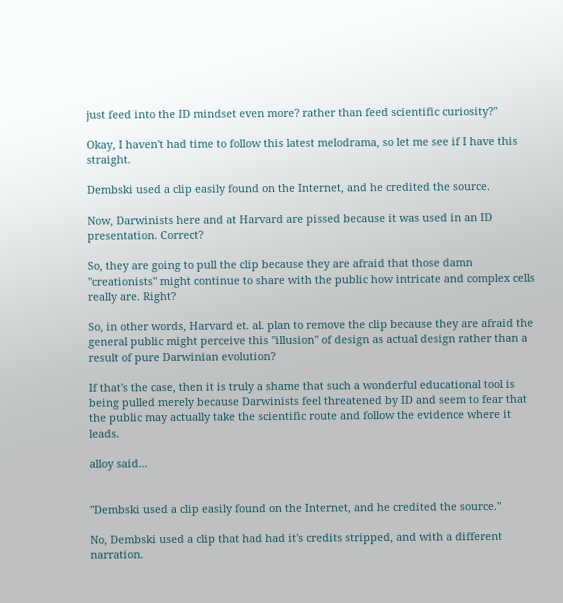just feed into the ID mindset even more? rather than feed scientific curiosity?"

Okay, I haven't had time to follow this latest melodrama, so let me see if I have this straight.

Dembski used a clip easily found on the Internet, and he credited the source.

Now, Darwinists here and at Harvard are pissed because it was used in an ID presentation. Correct?

So, they are going to pull the clip because they are afraid that those damn "creationists" might continue to share with the public how intricate and complex cells really are. Right?

So, in other words, Harvard et. al. plan to remove the clip because they are afraid the general public might perceive this "illusion" of design as actual design rather than a result of pure Darwinian evolution?

If that's the case, then it is truly a shame that such a wonderful educational tool is being pulled merely because Darwinists feel threatened by ID and seem to fear that the public may actually take the scientific route and follow the evidence where it leads.

alloy said...


"Dembski used a clip easily found on the Internet, and he credited the source."

No, Dembski used a clip that had had it's credits stripped, and with a different narration.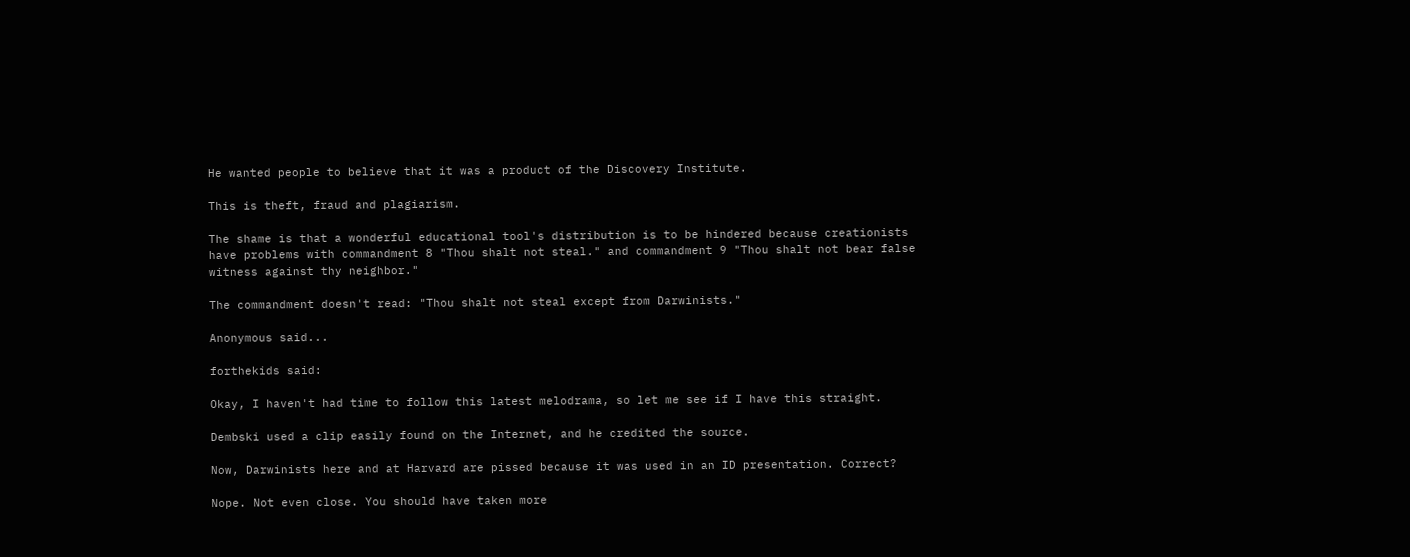He wanted people to believe that it was a product of the Discovery Institute.

This is theft, fraud and plagiarism.

The shame is that a wonderful educational tool's distribution is to be hindered because creationists have problems with commandment 8 "Thou shalt not steal." and commandment 9 "Thou shalt not bear false witness against thy neighbor."

The commandment doesn't read: "Thou shalt not steal except from Darwinists."

Anonymous said...

forthekids said:

Okay, I haven't had time to follow this latest melodrama, so let me see if I have this straight.

Dembski used a clip easily found on the Internet, and he credited the source.

Now, Darwinists here and at Harvard are pissed because it was used in an ID presentation. Correct?

Nope. Not even close. You should have taken more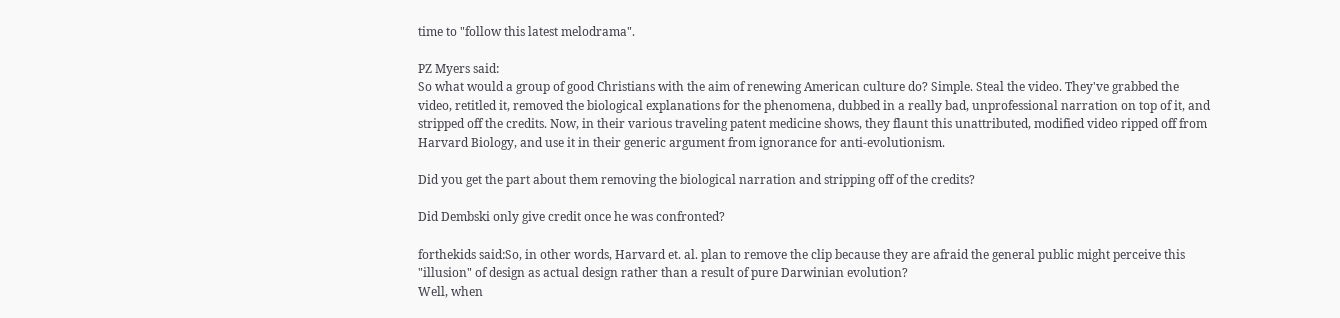time to "follow this latest melodrama".

PZ Myers said:
So what would a group of good Christians with the aim of renewing American culture do? Simple. Steal the video. They've grabbed the video, retitled it, removed the biological explanations for the phenomena, dubbed in a really bad, unprofessional narration on top of it, and stripped off the credits. Now, in their various traveling patent medicine shows, they flaunt this unattributed, modified video ripped off from Harvard Biology, and use it in their generic argument from ignorance for anti-evolutionism.

Did you get the part about them removing the biological narration and stripping off of the credits?

Did Dembski only give credit once he was confronted?

forthekids said:So, in other words, Harvard et. al. plan to remove the clip because they are afraid the general public might perceive this "illusion" of design as actual design rather than a result of pure Darwinian evolution?
Well, when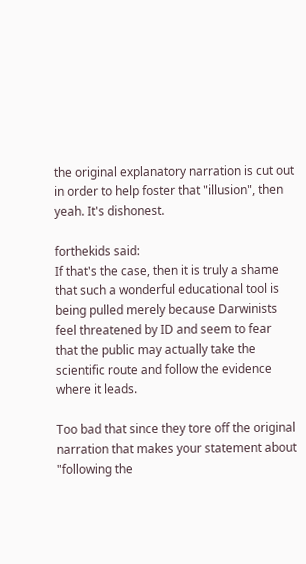the original explanatory narration is cut out in order to help foster that "illusion", then yeah. It's dishonest.

forthekids said:
If that's the case, then it is truly a shame that such a wonderful educational tool is being pulled merely because Darwinists feel threatened by ID and seem to fear that the public may actually take the scientific route and follow the evidence where it leads.

Too bad that since they tore off the original narration that makes your statement about "following the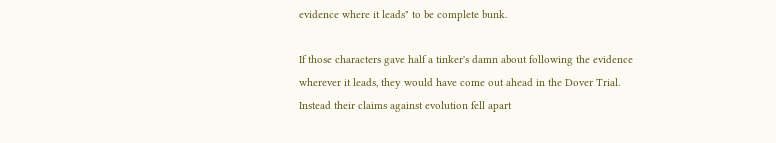evidence where it leads" to be complete bunk.

If those characters gave half a tinker's damn about following the evidence wherever it leads, they would have come out ahead in the Dover Trial. Instead their claims against evolution fell apart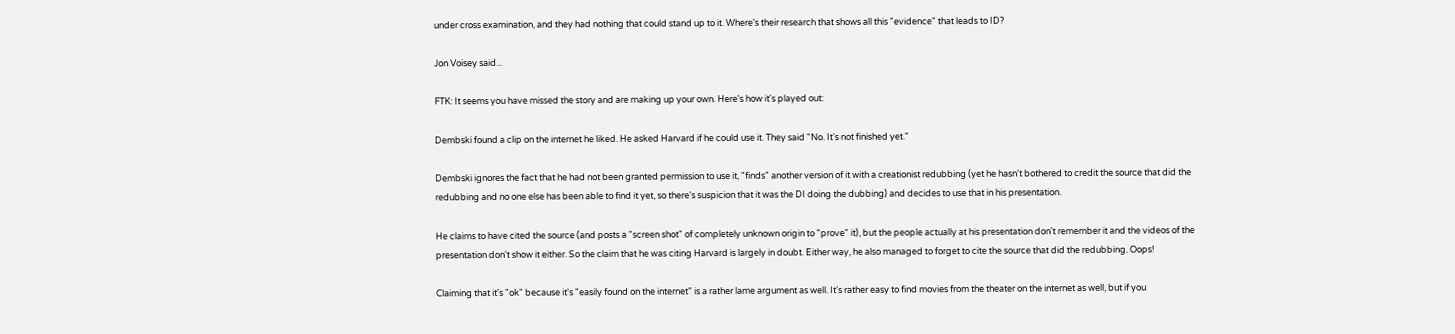under cross examination, and they had nothing that could stand up to it. Where's their research that shows all this "evidence" that leads to ID?

Jon Voisey said...

FTK: It seems you have missed the story and are making up your own. Here's how it's played out:

Dembski found a clip on the internet he liked. He asked Harvard if he could use it. They said "No. It's not finished yet."

Dembski ignores the fact that he had not been granted permission to use it, "finds" another version of it with a creationist redubbing (yet he hasn't bothered to credit the source that did the redubbing and no one else has been able to find it yet, so there's suspicion that it was the DI doing the dubbing) and decides to use that in his presentation.

He claims to have cited the source (and posts a "screen shot" of completely unknown origin to "prove" it), but the people actually at his presentation don't remember it and the videos of the presentation don't show it either. So the claim that he was citing Harvard is largely in doubt. Either way, he also managed to forget to cite the source that did the redubbing. Oops!

Claiming that it's "ok" because it's "easily found on the internet" is a rather lame argument as well. It's rather easy to find movies from the theater on the internet as well, but if you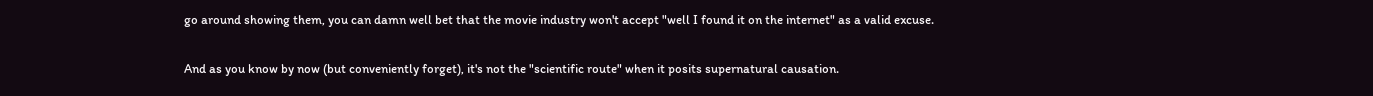go around showing them, you can damn well bet that the movie industry won't accept "well I found it on the internet" as a valid excuse.

And as you know by now (but conveniently forget), it's not the "scientific route" when it posits supernatural causation.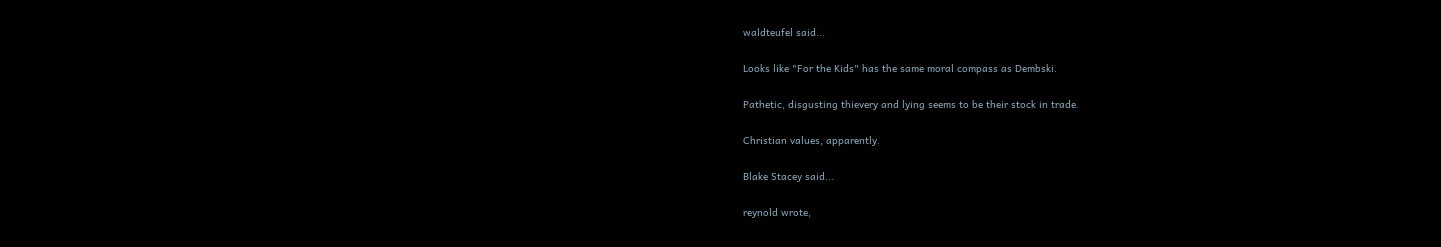waldteufel said...

Looks like "For the Kids" has the same moral compass as Dembski.

Pathetic, disgusting thievery and lying seems to be their stock in trade.

Christian values, apparently.

Blake Stacey said...

reynold wrote,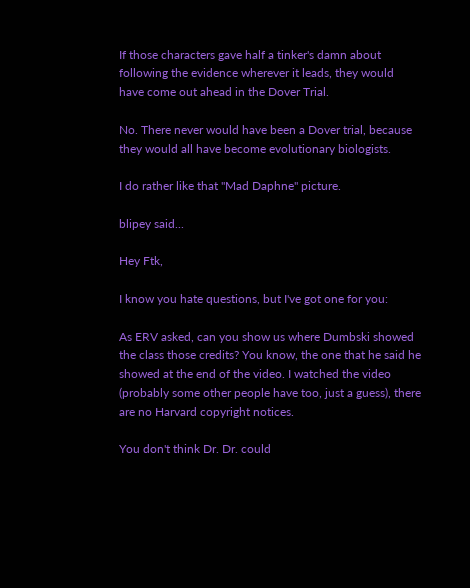If those characters gave half a tinker's damn about following the evidence wherever it leads, they would have come out ahead in the Dover Trial.

No. There never would have been a Dover trial, because they would all have become evolutionary biologists.

I do rather like that "Mad Daphne" picture.

blipey said...

Hey Ftk,

I know you hate questions, but I've got one for you:

As ERV asked, can you show us where Dumbski showed the class those credits? You know, the one that he said he showed at the end of the video. I watched the video (probably some other people have too, just a guess), there are no Harvard copyright notices.

You don't think Dr. Dr. could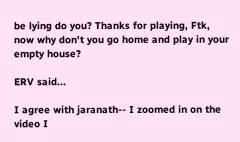be lying do you? Thanks for playing, Ftk, now why don't you go home and play in your empty house?

ERV said...

I agree with jaranath-- I zoomed in on the video I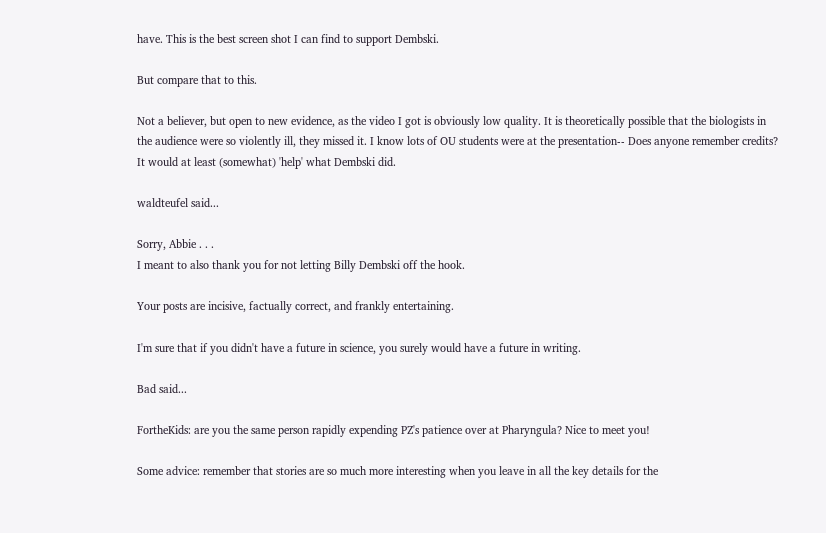have. This is the best screen shot I can find to support Dembski.

But compare that to this.

Not a believer, but open to new evidence, as the video I got is obviously low quality. It is theoretically possible that the biologists in the audience were so violently ill, they missed it. I know lots of OU students were at the presentation-- Does anyone remember credits? It would at least (somewhat) 'help' what Dembski did.

waldteufel said...

Sorry, Abbie . . .
I meant to also thank you for not letting Billy Dembski off the hook.

Your posts are incisive, factually correct, and frankly entertaining.

I'm sure that if you didn't have a future in science, you surely would have a future in writing.

Bad said...

FortheKids: are you the same person rapidly expending PZ's patience over at Pharyngula? Nice to meet you!

Some advice: remember that stories are so much more interesting when you leave in all the key details for the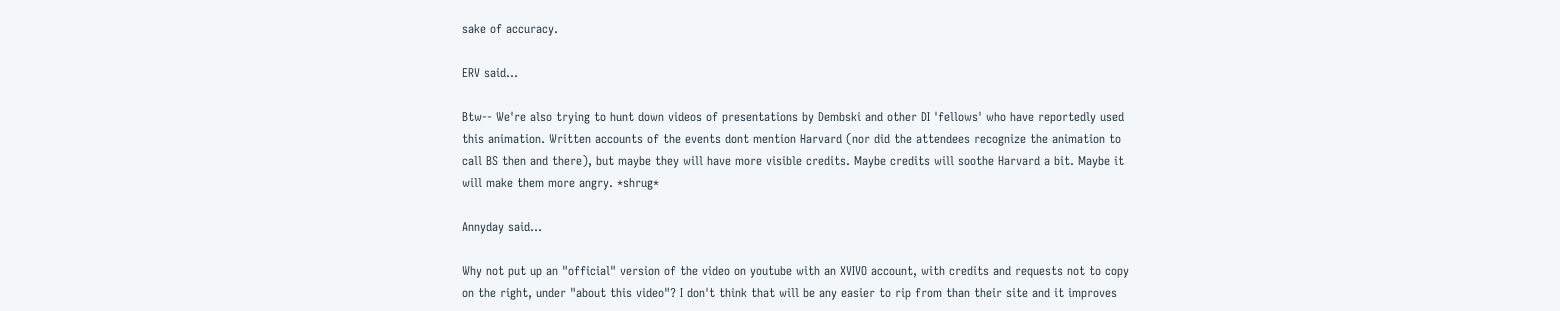sake of accuracy.

ERV said...

Btw-- We're also trying to hunt down videos of presentations by Dembski and other DI 'fellows' who have reportedly used this animation. Written accounts of the events dont mention Harvard (nor did the attendees recognize the animation to call BS then and there), but maybe they will have more visible credits. Maybe credits will soothe Harvard a bit. Maybe it will make them more angry. *shrug*

Annyday said...

Why not put up an "official" version of the video on youtube with an XVIVO account, with credits and requests not to copy on the right, under "about this video"? I don't think that will be any easier to rip from than their site and it improves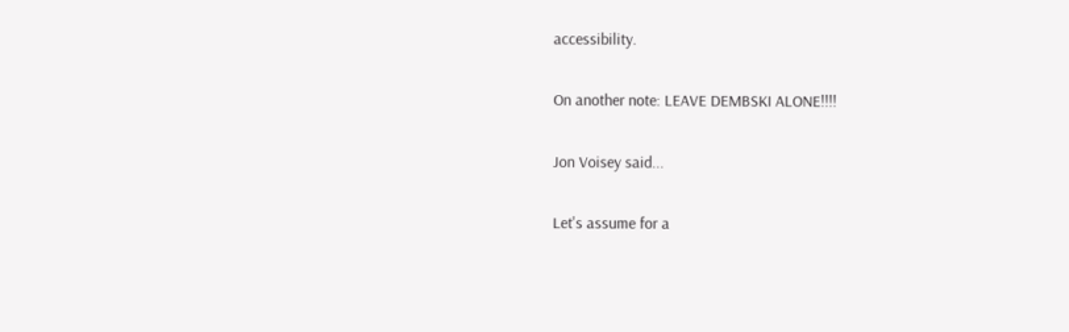accessibility.

On another note: LEAVE DEMBSKI ALONE!!!!

Jon Voisey said...

Let's assume for a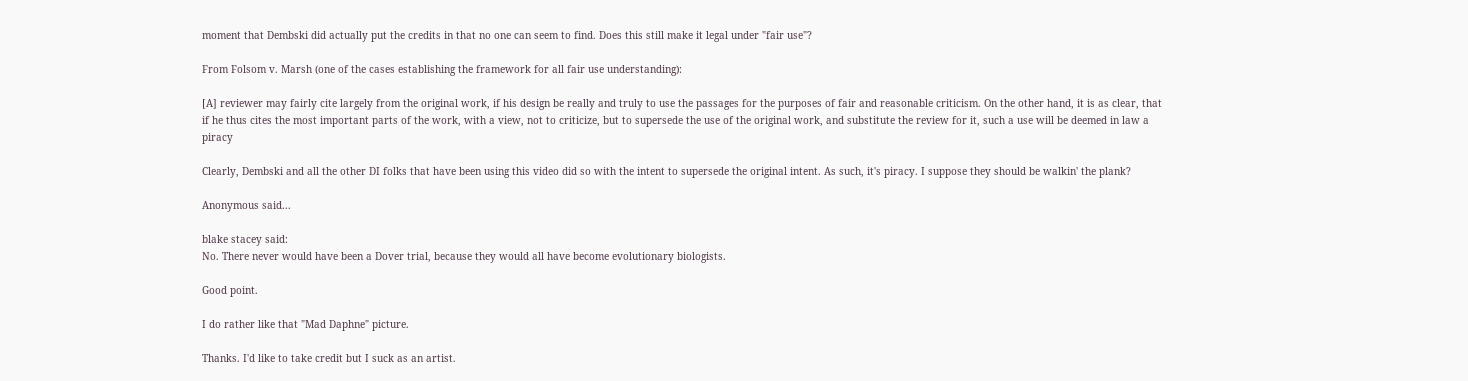moment that Dembski did actually put the credits in that no one can seem to find. Does this still make it legal under "fair use"?

From Folsom v. Marsh (one of the cases establishing the framework for all fair use understanding):

[A] reviewer may fairly cite largely from the original work, if his design be really and truly to use the passages for the purposes of fair and reasonable criticism. On the other hand, it is as clear, that if he thus cites the most important parts of the work, with a view, not to criticize, but to supersede the use of the original work, and substitute the review for it, such a use will be deemed in law a piracy

Clearly, Dembski and all the other DI folks that have been using this video did so with the intent to supersede the original intent. As such, it's piracy. I suppose they should be walkin' the plank?

Anonymous said...

blake stacey said:
No. There never would have been a Dover trial, because they would all have become evolutionary biologists.

Good point.

I do rather like that "Mad Daphne" picture.

Thanks. I'd like to take credit but I suck as an artist.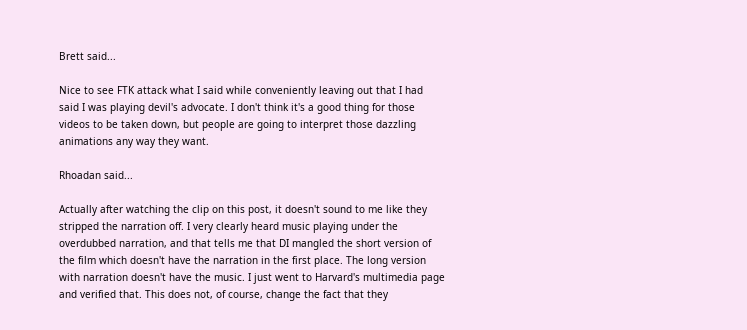Brett said...

Nice to see FTK attack what I said while conveniently leaving out that I had said I was playing devil's advocate. I don't think it's a good thing for those videos to be taken down, but people are going to interpret those dazzling animations any way they want.

Rhoadan said...

Actually after watching the clip on this post, it doesn't sound to me like they stripped the narration off. I very clearly heard music playing under the overdubbed narration, and that tells me that DI mangled the short version of the film which doesn't have the narration in the first place. The long version with narration doesn't have the music. I just went to Harvard's multimedia page and verified that. This does not, of course, change the fact that they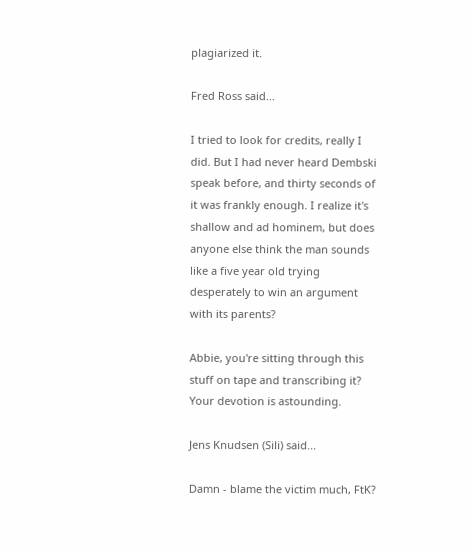plagiarized it.

Fred Ross said...

I tried to look for credits, really I did. But I had never heard Dembski speak before, and thirty seconds of it was frankly enough. I realize it's shallow and ad hominem, but does anyone else think the man sounds like a five year old trying desperately to win an argument with its parents?

Abbie, you're sitting through this stuff on tape and transcribing it? Your devotion is astounding.

Jens Knudsen (Sili) said...

Damn - blame the victim much, FtK?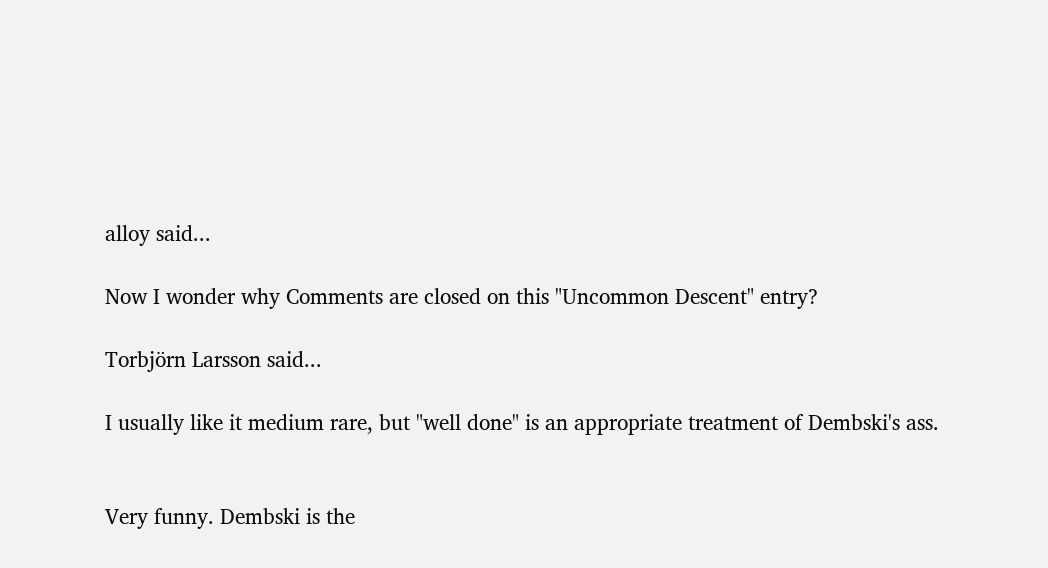alloy said...

Now I wonder why Comments are closed on this "Uncommon Descent" entry?

Torbjörn Larsson said...

I usually like it medium rare, but "well done" is an appropriate treatment of Dembski's ass.


Very funny. Dembski is the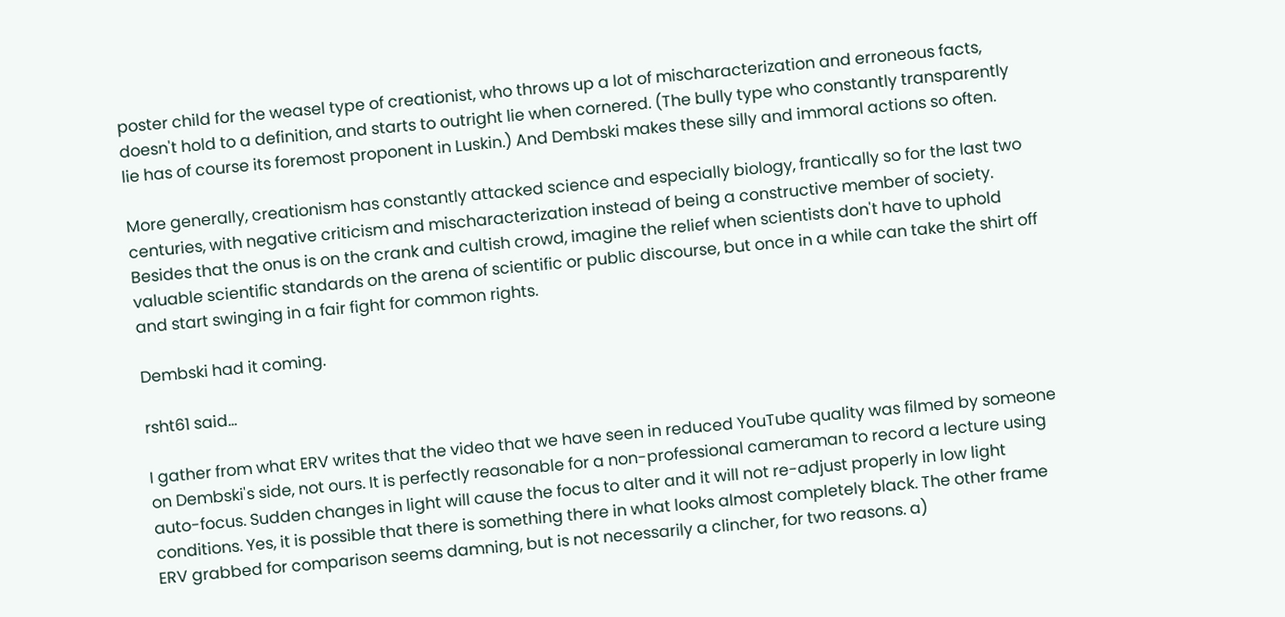poster child for the weasel type of creationist, who throws up a lot of mischaracterization and erroneous facts, doesn't hold to a definition, and starts to outright lie when cornered. (The bully type who constantly transparently lie has of course its foremost proponent in Luskin.) And Dembski makes these silly and immoral actions so often.

More generally, creationism has constantly attacked science and especially biology, frantically so for the last two centuries, with negative criticism and mischaracterization instead of being a constructive member of society. Besides that the onus is on the crank and cultish crowd, imagine the relief when scientists don't have to uphold valuable scientific standards on the arena of scientific or public discourse, but once in a while can take the shirt off and start swinging in a fair fight for common rights.

Dembski had it coming.

rsht61 said...

I gather from what ERV writes that the video that we have seen in reduced YouTube quality was filmed by someone on Dembski's side, not ours. It is perfectly reasonable for a non-professional cameraman to record a lecture using auto-focus. Sudden changes in light will cause the focus to alter and it will not re-adjust properly in low light conditions. Yes, it is possible that there is something there in what looks almost completely black. The other frame ERV grabbed for comparison seems damning, but is not necessarily a clincher, for two reasons. a)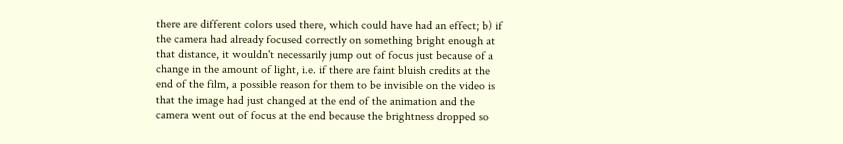there are different colors used there, which could have had an effect; b) if the camera had already focused correctly on something bright enough at that distance, it wouldn't necessarily jump out of focus just because of a change in the amount of light, i.e. if there are faint bluish credits at the end of the film, a possible reason for them to be invisible on the video is that the image had just changed at the end of the animation and the camera went out of focus at the end because the brightness dropped so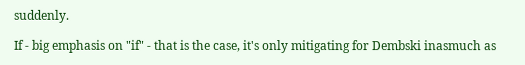suddenly.

If - big emphasis on "if" - that is the case, it's only mitigating for Dembski inasmuch as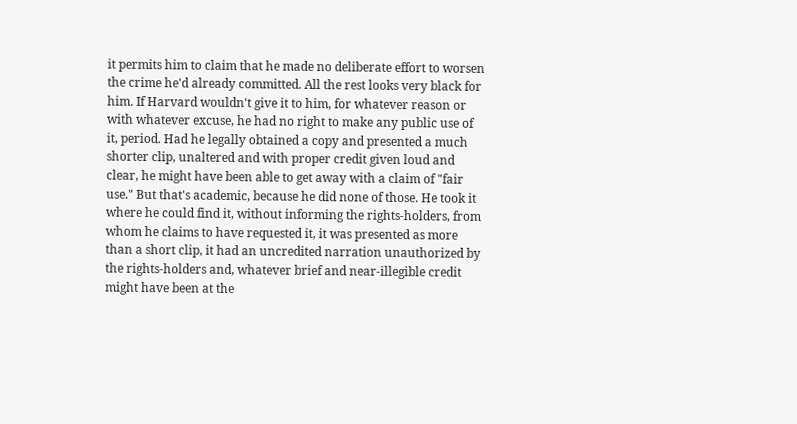it permits him to claim that he made no deliberate effort to worsen the crime he'd already committed. All the rest looks very black for him. If Harvard wouldn't give it to him, for whatever reason or with whatever excuse, he had no right to make any public use of it, period. Had he legally obtained a copy and presented a much shorter clip, unaltered and with proper credit given loud and clear, he might have been able to get away with a claim of "fair use." But that's academic, because he did none of those. He took it where he could find it, without informing the rights-holders, from whom he claims to have requested it, it was presented as more than a short clip, it had an uncredited narration unauthorized by the rights-holders and, whatever brief and near-illegible credit might have been at the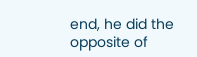end, he did the opposite of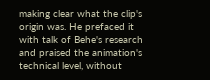making clear what the clip's origin was. He prefaced it with talk of Behe's research and praised the animation's technical level, without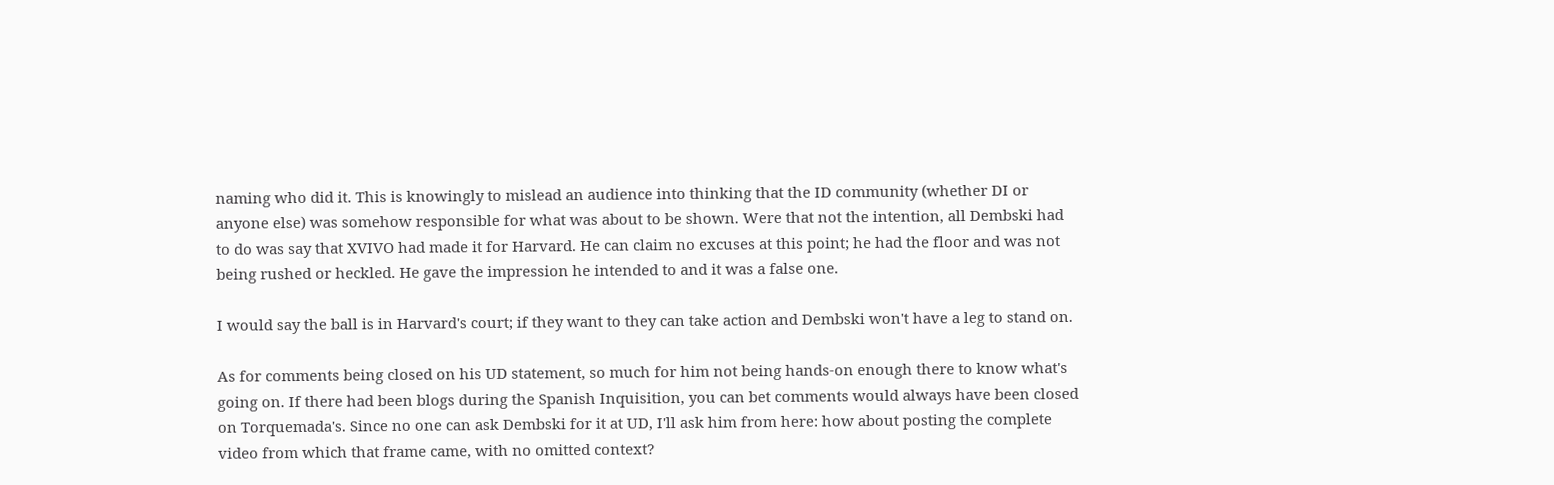naming who did it. This is knowingly to mislead an audience into thinking that the ID community (whether DI or anyone else) was somehow responsible for what was about to be shown. Were that not the intention, all Dembski had to do was say that XVIVO had made it for Harvard. He can claim no excuses at this point; he had the floor and was not being rushed or heckled. He gave the impression he intended to and it was a false one.

I would say the ball is in Harvard's court; if they want to they can take action and Dembski won't have a leg to stand on.

As for comments being closed on his UD statement, so much for him not being hands-on enough there to know what's going on. If there had been blogs during the Spanish Inquisition, you can bet comments would always have been closed on Torquemada's. Since no one can ask Dembski for it at UD, I'll ask him from here: how about posting the complete video from which that frame came, with no omitted context?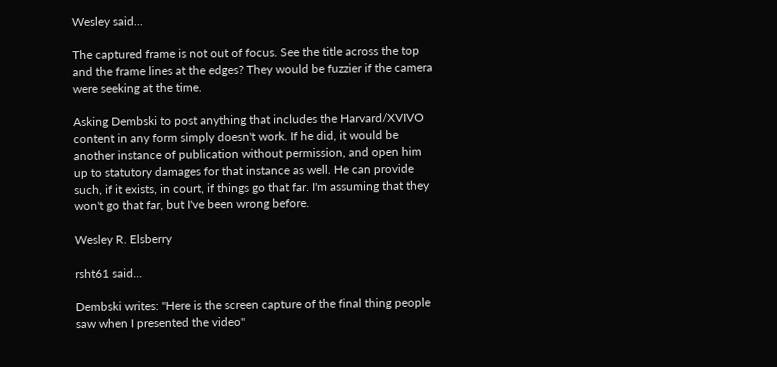Wesley said...

The captured frame is not out of focus. See the title across the top and the frame lines at the edges? They would be fuzzier if the camera were seeking at the time.

Asking Dembski to post anything that includes the Harvard/XVIVO content in any form simply doesn't work. If he did, it would be another instance of publication without permission, and open him up to statutory damages for that instance as well. He can provide such, if it exists, in court, if things go that far. I'm assuming that they won't go that far, but I've been wrong before.

Wesley R. Elsberry

rsht61 said...

Dembski writes: "Here is the screen capture of the final thing people saw when I presented the video"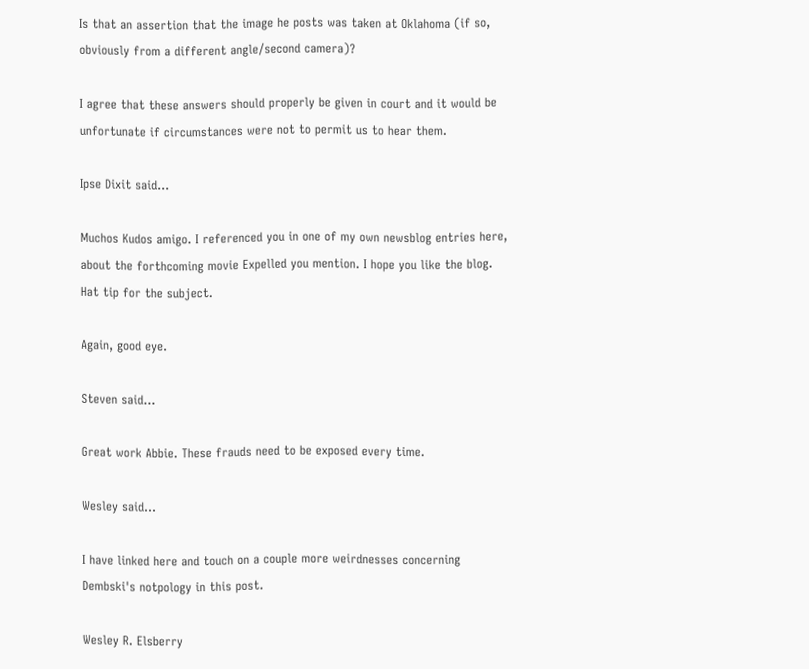Is that an assertion that the image he posts was taken at Oklahoma (if so, obviously from a different angle/second camera)?

I agree that these answers should properly be given in court and it would be unfortunate if circumstances were not to permit us to hear them.

Ipse Dixit said...

Muchos Kudos amigo. I referenced you in one of my own newsblog entries here, about the forthcoming movie Expelled you mention. I hope you like the blog. Hat tip for the subject.

Again, good eye.

Steven said...

Great work Abbie. These frauds need to be exposed every time.

Wesley said...

I have linked here and touch on a couple more weirdnesses concerning Dembski's notpology in this post.

Wesley R. Elsberry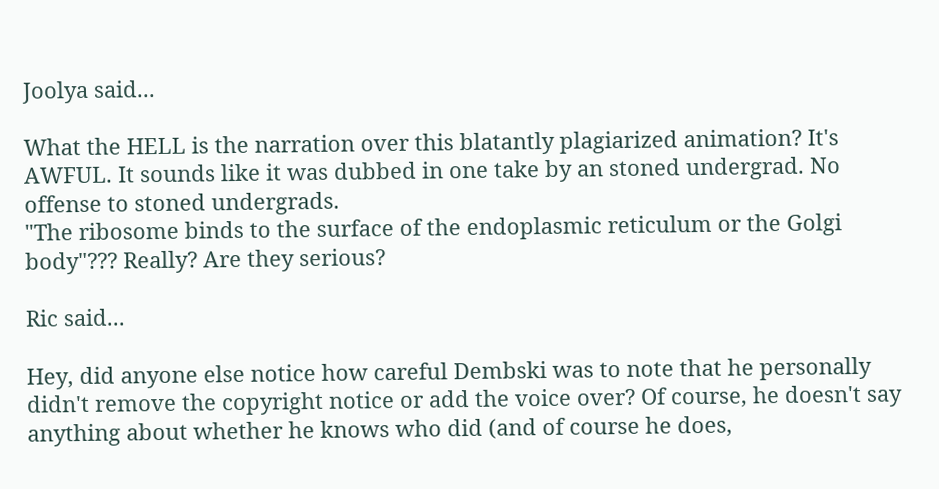Joolya said...

What the HELL is the narration over this blatantly plagiarized animation? It's AWFUL. It sounds like it was dubbed in one take by an stoned undergrad. No offense to stoned undergrads.
"The ribosome binds to the surface of the endoplasmic reticulum or the Golgi body"??? Really? Are they serious?

Ric said...

Hey, did anyone else notice how careful Dembski was to note that he personally didn't remove the copyright notice or add the voice over? Of course, he doesn't say anything about whether he knows who did (and of course he does,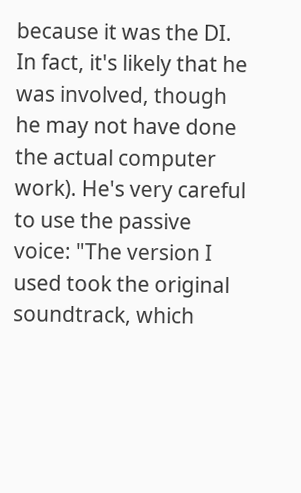because it was the DI. In fact, it's likely that he was involved, though he may not have done the actual computer work). He's very careful to use the passive voice: "The version I used took the original soundtrack, which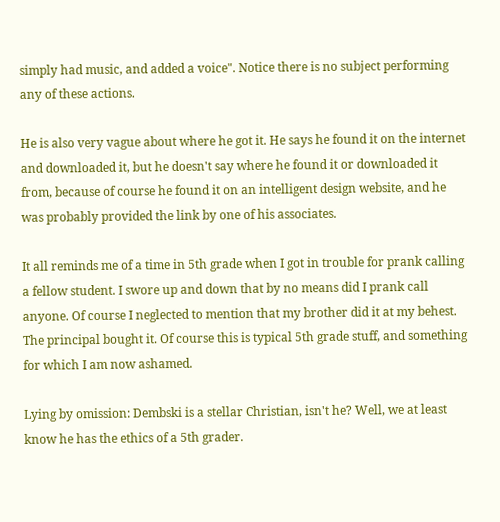simply had music, and added a voice". Notice there is no subject performing any of these actions.

He is also very vague about where he got it. He says he found it on the internet and downloaded it, but he doesn't say where he found it or downloaded it from, because of course he found it on an intelligent design website, and he was probably provided the link by one of his associates.

It all reminds me of a time in 5th grade when I got in trouble for prank calling a fellow student. I swore up and down that by no means did I prank call anyone. Of course I neglected to mention that my brother did it at my behest. The principal bought it. Of course this is typical 5th grade stuff, and something for which I am now ashamed.

Lying by omission: Dembski is a stellar Christian, isn't he? Well, we at least know he has the ethics of a 5th grader.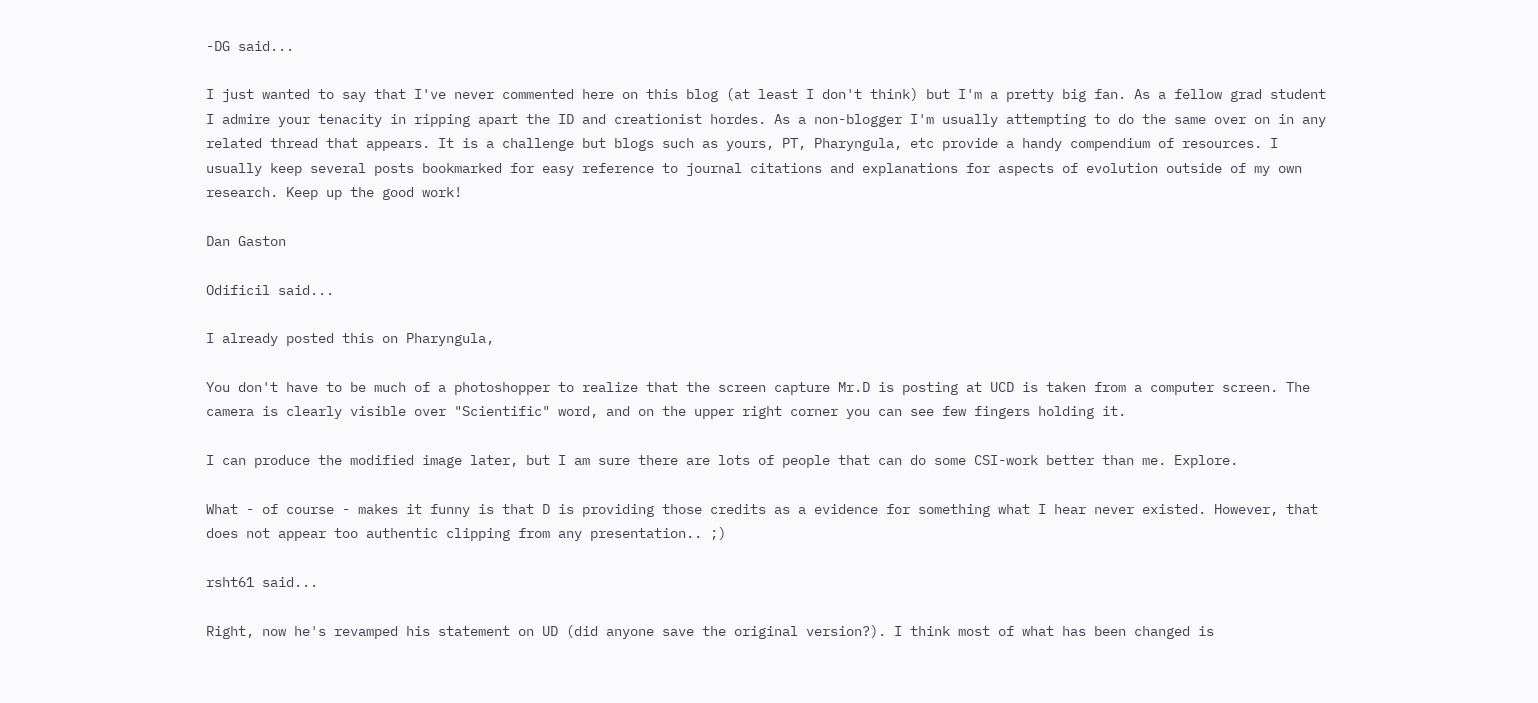-DG said...

I just wanted to say that I've never commented here on this blog (at least I don't think) but I'm a pretty big fan. As a fellow grad student I admire your tenacity in ripping apart the ID and creationist hordes. As a non-blogger I'm usually attempting to do the same over on in any related thread that appears. It is a challenge but blogs such as yours, PT, Pharyngula, etc provide a handy compendium of resources. I usually keep several posts bookmarked for easy reference to journal citations and explanations for aspects of evolution outside of my own research. Keep up the good work!

Dan Gaston

Odificil said...

I already posted this on Pharyngula,

You don't have to be much of a photoshopper to realize that the screen capture Mr.D is posting at UCD is taken from a computer screen. The camera is clearly visible over "Scientific" word, and on the upper right corner you can see few fingers holding it.

I can produce the modified image later, but I am sure there are lots of people that can do some CSI-work better than me. Explore.

What - of course - makes it funny is that D is providing those credits as a evidence for something what I hear never existed. However, that does not appear too authentic clipping from any presentation.. ;)

rsht61 said...

Right, now he's revamped his statement on UD (did anyone save the original version?). I think most of what has been changed is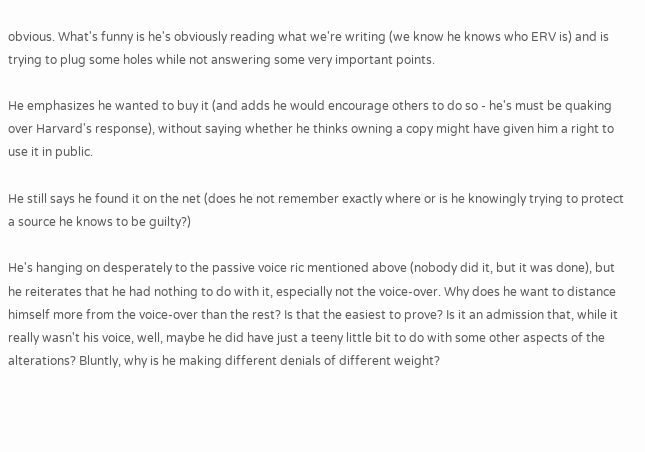obvious. What's funny is he's obviously reading what we're writing (we know he knows who ERV is) and is trying to plug some holes while not answering some very important points.

He emphasizes he wanted to buy it (and adds he would encourage others to do so - he's must be quaking over Harvard's response), without saying whether he thinks owning a copy might have given him a right to use it in public.

He still says he found it on the net (does he not remember exactly where or is he knowingly trying to protect a source he knows to be guilty?)

He's hanging on desperately to the passive voice ric mentioned above (nobody did it, but it was done), but he reiterates that he had nothing to do with it, especially not the voice-over. Why does he want to distance himself more from the voice-over than the rest? Is that the easiest to prove? Is it an admission that, while it really wasn't his voice, well, maybe he did have just a teeny little bit to do with some other aspects of the alterations? Bluntly, why is he making different denials of different weight?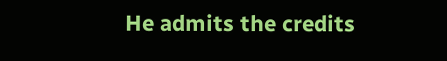He admits the credits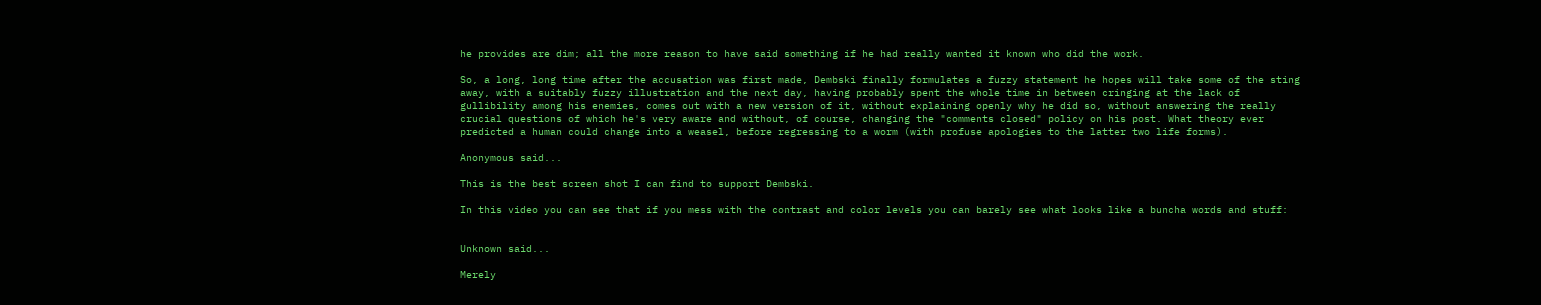he provides are dim; all the more reason to have said something if he had really wanted it known who did the work.

So, a long, long time after the accusation was first made, Dembski finally formulates a fuzzy statement he hopes will take some of the sting away, with a suitably fuzzy illustration and the next day, having probably spent the whole time in between cringing at the lack of gullibility among his enemies, comes out with a new version of it, without explaining openly why he did so, without answering the really crucial questions of which he's very aware and without, of course, changing the "comments closed" policy on his post. What theory ever predicted a human could change into a weasel, before regressing to a worm (with profuse apologies to the latter two life forms).

Anonymous said...

This is the best screen shot I can find to support Dembski.

In this video you can see that if you mess with the contrast and color levels you can barely see what looks like a buncha words and stuff:


Unknown said...

Merely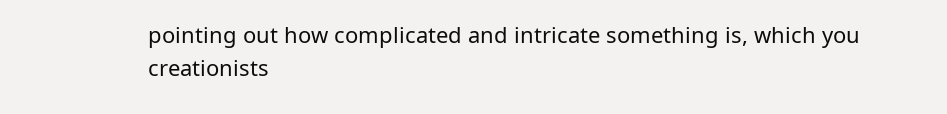pointing out how complicated and intricate something is, which you creationists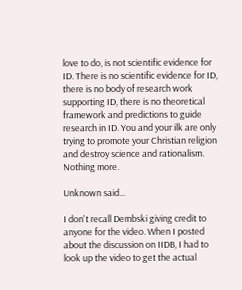love to do, is not scientific evidence for ID. There is no scientific evidence for ID, there is no body of research work supporting ID, there is no theoretical framework and predictions to guide research in ID. You and your ilk are only trying to promote your Christian religion and destroy science and rationalism. Nothing more.

Unknown said...

I don't recall Dembski giving credit to anyone for the video. When I posted about the discussion on IIDB, I had to look up the video to get the actual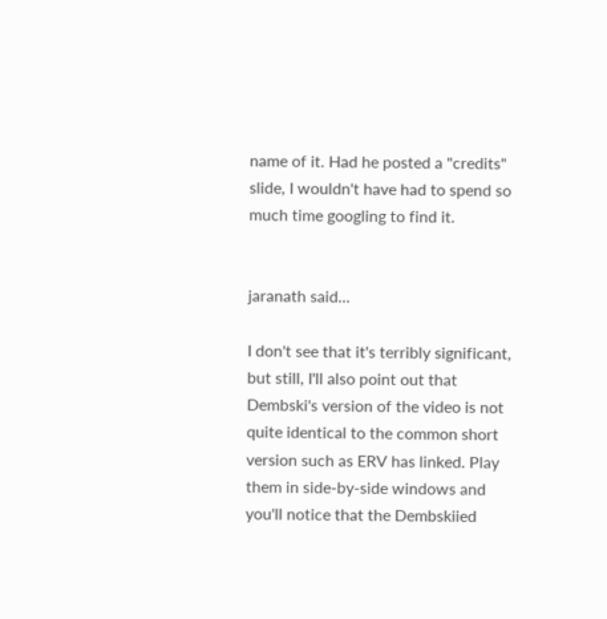name of it. Had he posted a "credits" slide, I wouldn't have had to spend so much time googling to find it.


jaranath said...

I don't see that it's terribly significant, but still, I'll also point out that Dembski's version of the video is not quite identical to the common short version such as ERV has linked. Play them in side-by-side windows and you'll notice that the Dembskiied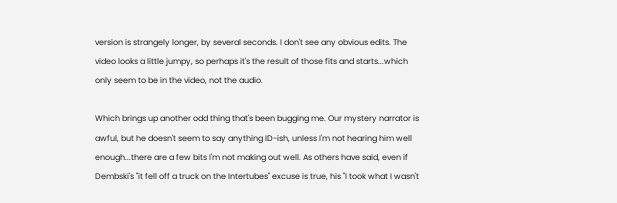version is strangely longer, by several seconds. I don't see any obvious edits. The video looks a little jumpy, so perhaps it's the result of those fits and starts...which only seem to be in the video, not the audio.

Which brings up another odd thing that's been bugging me. Our mystery narrator is awful, but he doesn't seem to say anything ID-ish, unless I'm not hearing him well enough...there are a few bits I'm not making out well. As others have said, even if Dembski's "it fell off a truck on the Intertubes" excuse is true, his "I took what I wasn't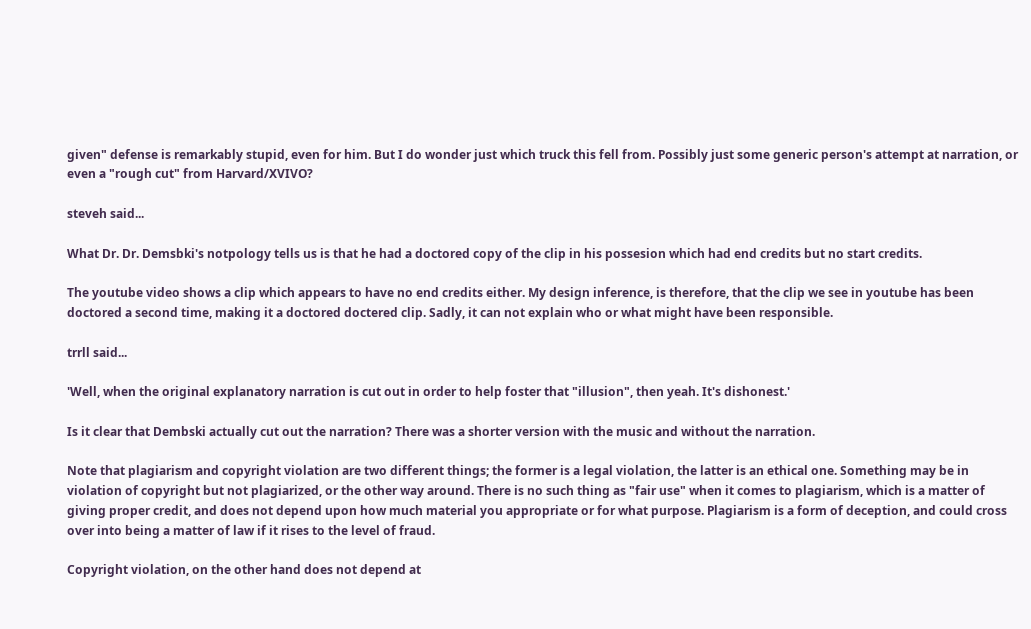given" defense is remarkably stupid, even for him. But I do wonder just which truck this fell from. Possibly just some generic person's attempt at narration, or even a "rough cut" from Harvard/XVIVO?

steveh said...

What Dr. Dr. Demsbki's notpology tells us is that he had a doctored copy of the clip in his possesion which had end credits but no start credits.

The youtube video shows a clip which appears to have no end credits either. My design inference, is therefore, that the clip we see in youtube has been doctored a second time, making it a doctored doctered clip. Sadly, it can not explain who or what might have been responsible.

trrll said...

'Well, when the original explanatory narration is cut out in order to help foster that "illusion", then yeah. It's dishonest.'

Is it clear that Dembski actually cut out the narration? There was a shorter version with the music and without the narration.

Note that plagiarism and copyright violation are two different things; the former is a legal violation, the latter is an ethical one. Something may be in violation of copyright but not plagiarized, or the other way around. There is no such thing as "fair use" when it comes to plagiarism, which is a matter of giving proper credit, and does not depend upon how much material you appropriate or for what purpose. Plagiarism is a form of deception, and could cross over into being a matter of law if it rises to the level of fraud.

Copyright violation, on the other hand does not depend at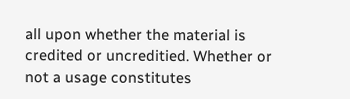all upon whether the material is credited or uncreditied. Whether or not a usage constitutes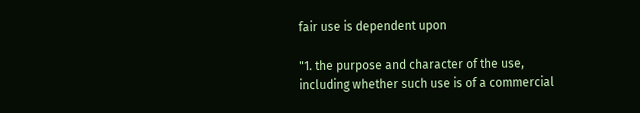fair use is dependent upon

"1. the purpose and character of the use, including whether such use is of a commercial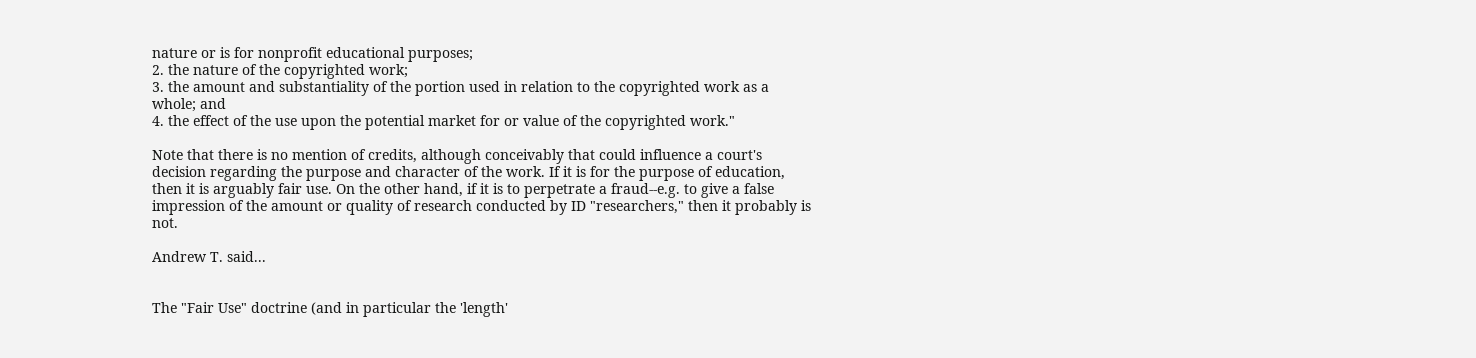nature or is for nonprofit educational purposes;
2. the nature of the copyrighted work;
3. the amount and substantiality of the portion used in relation to the copyrighted work as a whole; and
4. the effect of the use upon the potential market for or value of the copyrighted work."

Note that there is no mention of credits, although conceivably that could influence a court's decision regarding the purpose and character of the work. If it is for the purpose of education, then it is arguably fair use. On the other hand, if it is to perpetrate a fraud--e.g. to give a false impression of the amount or quality of research conducted by ID "researchers," then it probably is not.

Andrew T. said...


The "Fair Use" doctrine (and in particular the 'length'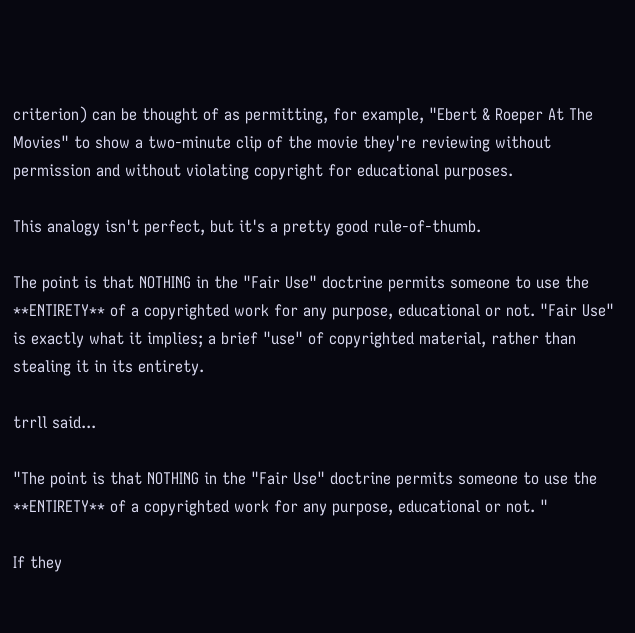criterion) can be thought of as permitting, for example, "Ebert & Roeper At The Movies" to show a two-minute clip of the movie they're reviewing without permission and without violating copyright for educational purposes.

This analogy isn't perfect, but it's a pretty good rule-of-thumb.

The point is that NOTHING in the "Fair Use" doctrine permits someone to use the **ENTIRETY** of a copyrighted work for any purpose, educational or not. "Fair Use" is exactly what it implies; a brief "use" of copyrighted material, rather than stealing it in its entirety.

trrll said...

"The point is that NOTHING in the "Fair Use" doctrine permits someone to use the **ENTIRETY** of a copyrighted work for any purpose, educational or not. "

If they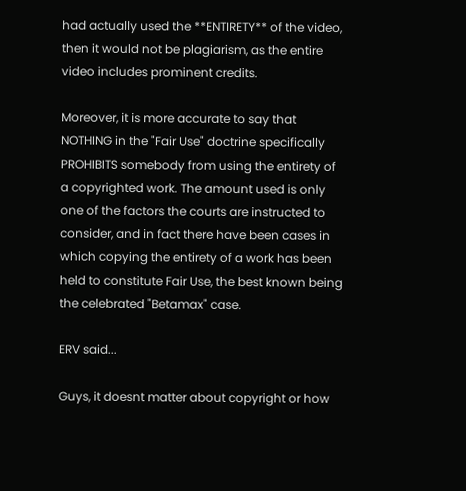had actually used the **ENTIRETY** of the video, then it would not be plagiarism, as the entire video includes prominent credits.

Moreover, it is more accurate to say that NOTHING in the "Fair Use" doctrine specifically PROHIBITS somebody from using the entirety of a copyrighted work. The amount used is only one of the factors the courts are instructed to consider, and in fact there have been cases in which copying the entirety of a work has been held to constitute Fair Use, the best known being the celebrated "Betamax" case.

ERV said...

Guys, it doesnt matter about copyright or how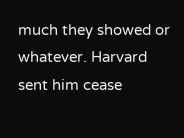much they showed or whatever. Harvard sent him cease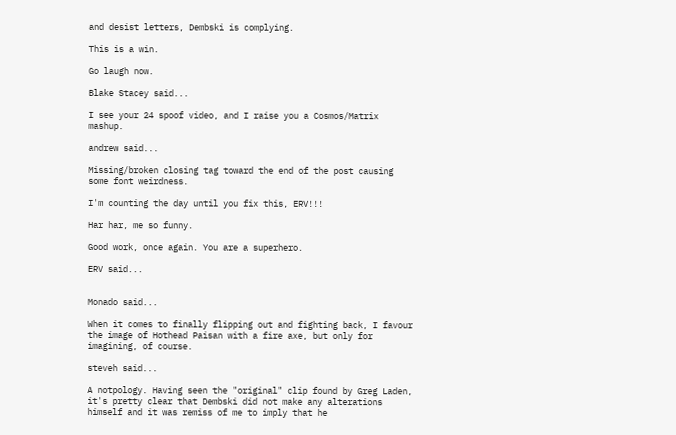and desist letters, Dembski is complying.

This is a win.

Go laugh now.

Blake Stacey said...

I see your 24 spoof video, and I raise you a Cosmos/Matrix mashup.

andrew said...

Missing/broken closing tag toward the end of the post causing some font weirdness.

I'm counting the day until you fix this, ERV!!!

Har har, me so funny.

Good work, once again. You are a superhero.

ERV said...


Monado said...

When it comes to finally flipping out and fighting back, I favour the image of Hothead Paisan with a fire axe, but only for imagining, of course.

steveh said...

A notpology. Having seen the "original" clip found by Greg Laden, it's pretty clear that Dembski did not make any alterations himself and it was remiss of me to imply that he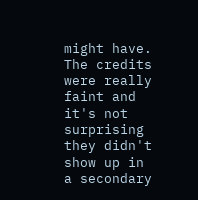might have. The credits were really faint and it's not surprising they didn't show up in a secondary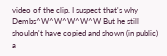video of the clip. I suspect that's why Dembs^W^W^W^W^W But he still shouldn't have copied and shown (in public) a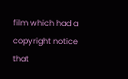film which had a copyright notice that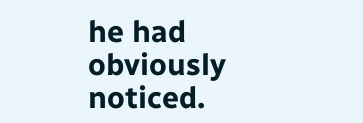he had obviously noticed.